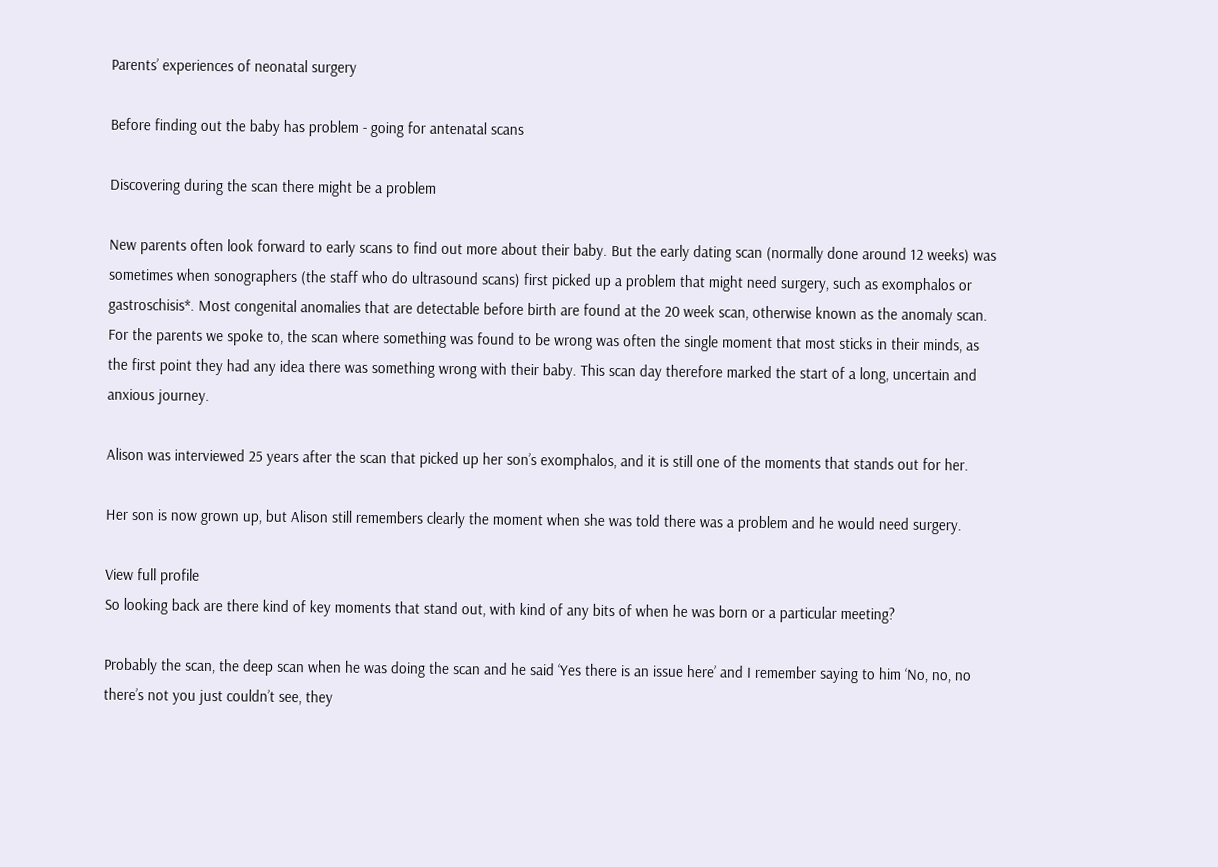Parents’ experiences of neonatal surgery

Before finding out the baby has problem - going for antenatal scans

Discovering during the scan there might be a problem

New parents often look forward to early scans to find out more about their baby. But the early dating scan (normally done around 12 weeks) was sometimes when sonographers (the staff who do ultrasound scans) first picked up a problem that might need surgery, such as exomphalos or gastroschisis*. Most congenital anomalies that are detectable before birth are found at the 20 week scan, otherwise known as the anomaly scan. For the parents we spoke to, the scan where something was found to be wrong was often the single moment that most sticks in their minds, as the first point they had any idea there was something wrong with their baby. This scan day therefore marked the start of a long, uncertain and anxious journey.

Alison was interviewed 25 years after the scan that picked up her son’s exomphalos, and it is still one of the moments that stands out for her.

Her son is now grown up, but Alison still remembers clearly the moment when she was told there was a problem and he would need surgery.

View full profile
So looking back are there kind of key moments that stand out, with kind of any bits of when he was born or a particular meeting?

Probably the scan, the deep scan when he was doing the scan and he said ‘Yes there is an issue here’ and I remember saying to him ‘No, no, no there’s not you just couldn’t see, they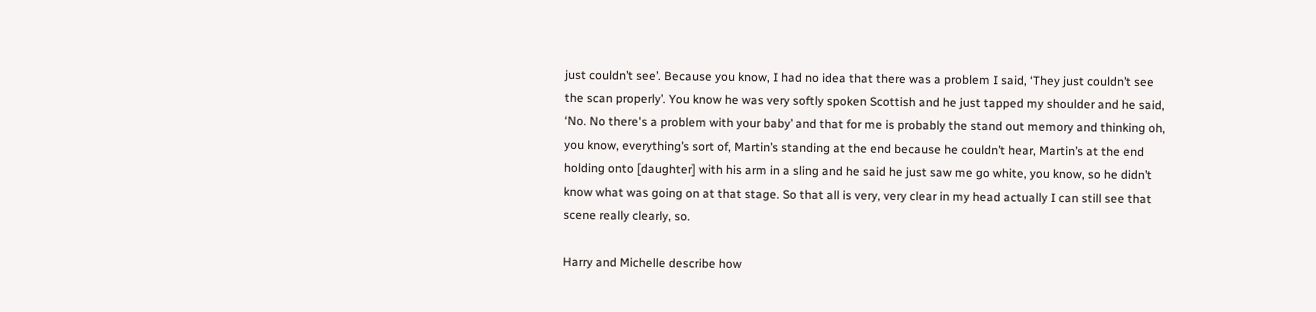just couldn’t see’. Because you know, I had no idea that there was a problem I said, ‘They just couldn’t see the scan properly’. You know he was very softly spoken Scottish and he just tapped my shoulder and he said, ‘No. No there's a problem with your baby’ and that for me is probably the stand out memory and thinking oh, you know, everything’s sort of, Martin’s standing at the end because he couldn’t hear, Martin’s at the end holding onto [daughter] with his arm in a sling and he said he just saw me go white, you know, so he didn’t know what was going on at that stage. So that all is very, very clear in my head actually I can still see that scene really clearly, so.

Harry and Michelle describe how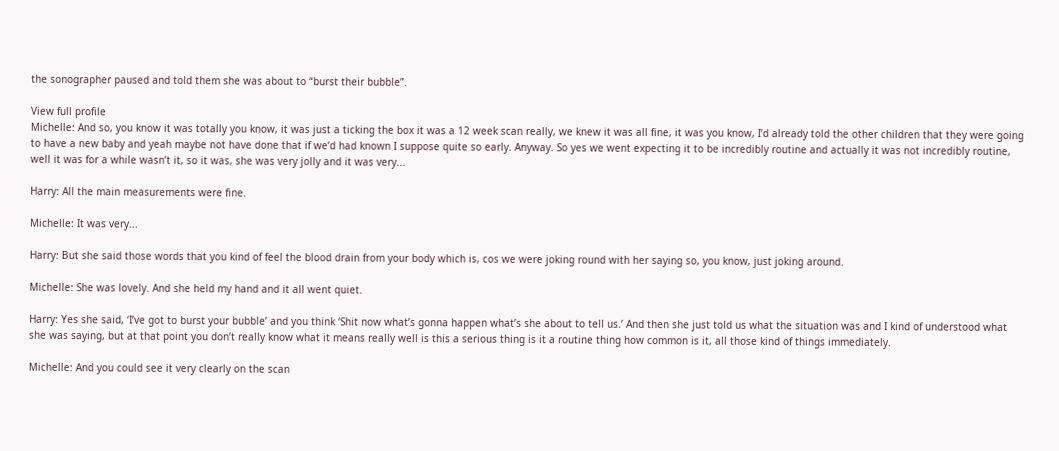the sonographer paused and told them she was about to “burst their bubble”.

View full profile
Michelle: And so, you know it was totally you know, it was just a ticking the box it was a 12 week scan really, we knew it was all fine, it was you know, I’d already told the other children that they were going to have a new baby and yeah maybe not have done that if we’d had known I suppose quite so early. Anyway. So yes we went expecting it to be incredibly routine and actually it was not incredibly routine, well it was for a while wasn’t it, so it was, she was very jolly and it was very...

Harry: All the main measurements were fine.

Michelle: It was very...

Harry: But she said those words that you kind of feel the blood drain from your body which is, cos we were joking round with her saying so, you know, just joking around.

Michelle: She was lovely. And she held my hand and it all went quiet.

Harry: Yes she said, ‘I’ve got to burst your bubble’ and you think ‘Shit now what’s gonna happen what’s she about to tell us.’ And then she just told us what the situation was and I kind of understood what she was saying, but at that point you don’t really know what it means really well is this a serious thing is it a routine thing how common is it, all those kind of things immediately.

Michelle: And you could see it very clearly on the scan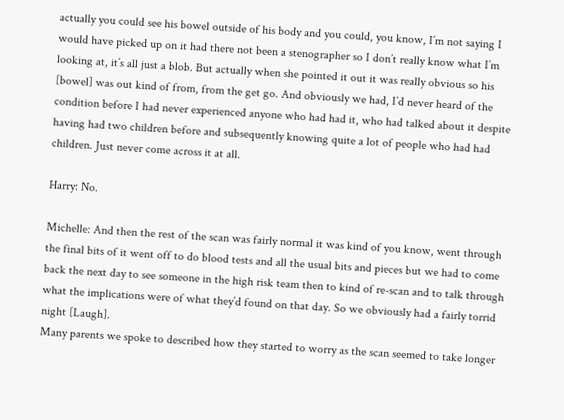actually you could see his bowel outside of his body and you could, you know, I’m not saying I would have picked up on it had there not been a stenographer so I don’t really know what I’m looking at, it’s all just a blob. But actually when she pointed it out it was really obvious so his [bowel] was out kind of from, from the get go. And obviously we had, I’d never heard of the condition before I had never experienced anyone who had had it, who had talked about it despite having had two children before and subsequently knowing quite a lot of people who had had children. Just never come across it at all.

Harry: No.

Michelle: And then the rest of the scan was fairly normal it was kind of you know, went through the final bits of it went off to do blood tests and all the usual bits and pieces but we had to come back the next day to see someone in the high risk team then to kind of re-scan and to talk through what the implications were of what they’d found on that day. So we obviously had a fairly torrid night [Laugh].
Many parents we spoke to described how they started to worry as the scan seemed to take longer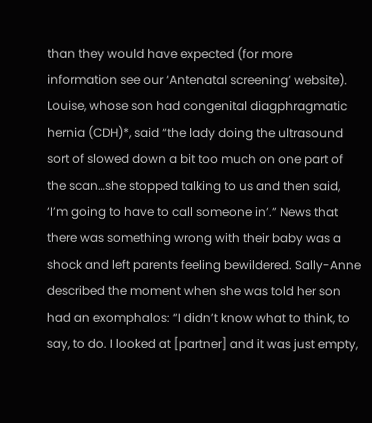than they would have expected (for more information see our ‘Antenatal screening’ website). Louise, whose son had congenital diagphragmatic hernia (CDH)*, said “the lady doing the ultrasound sort of slowed down a bit too much on one part of the scan…she stopped talking to us and then said, ‘I’m going to have to call someone in’.” News that there was something wrong with their baby was a shock and left parents feeling bewildered. Sally-Anne described the moment when she was told her son had an exomphalos: “I didn’t know what to think, to say, to do. I looked at [partner] and it was just empty,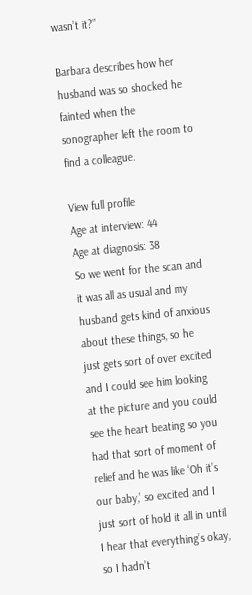wasn’t it?”

Barbara describes how her husband was so shocked he fainted when the sonographer left the room to find a colleague.

View full profile
Age at interview: 44
Age at diagnosis: 38
So we went for the scan and it was all as usual and my husband gets kind of anxious about these things, so he just gets sort of over excited and I could see him looking at the picture and you could see the heart beating so you had that sort of moment of relief and he was like ‘Oh it’s our baby,’ so excited and I just sort of hold it all in until I hear that everything’s okay, so I hadn’t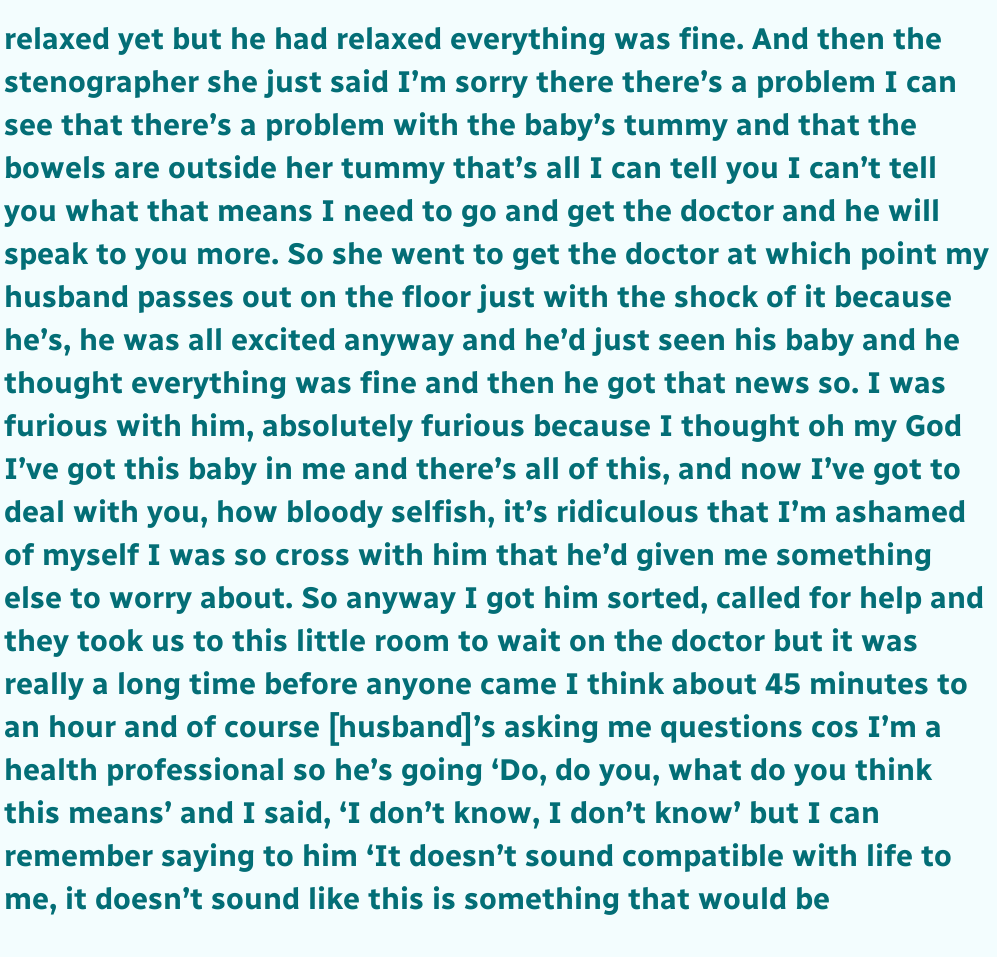relaxed yet but he had relaxed everything was fine. And then the stenographer she just said I’m sorry there there’s a problem I can see that there’s a problem with the baby’s tummy and that the bowels are outside her tummy that’s all I can tell you I can’t tell you what that means I need to go and get the doctor and he will speak to you more. So she went to get the doctor at which point my husband passes out on the floor just with the shock of it because he’s, he was all excited anyway and he’d just seen his baby and he thought everything was fine and then he got that news so. I was furious with him, absolutely furious because I thought oh my God I’ve got this baby in me and there’s all of this, and now I’ve got to deal with you, how bloody selfish, it’s ridiculous that I’m ashamed of myself I was so cross with him that he’d given me something else to worry about. So anyway I got him sorted, called for help and they took us to this little room to wait on the doctor but it was really a long time before anyone came I think about 45 minutes to an hour and of course [husband]’s asking me questions cos I’m a health professional so he’s going ‘Do, do you, what do you think this means’ and I said, ‘I don’t know, I don’t know’ but I can remember saying to him ‘It doesn’t sound compatible with life to me, it doesn’t sound like this is something that would be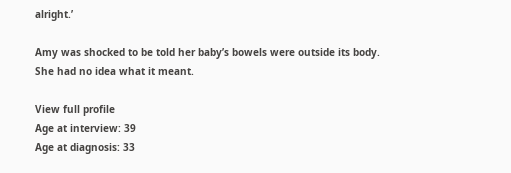alright.’

Amy was shocked to be told her baby’s bowels were outside its body. She had no idea what it meant.

View full profile
Age at interview: 39
Age at diagnosis: 33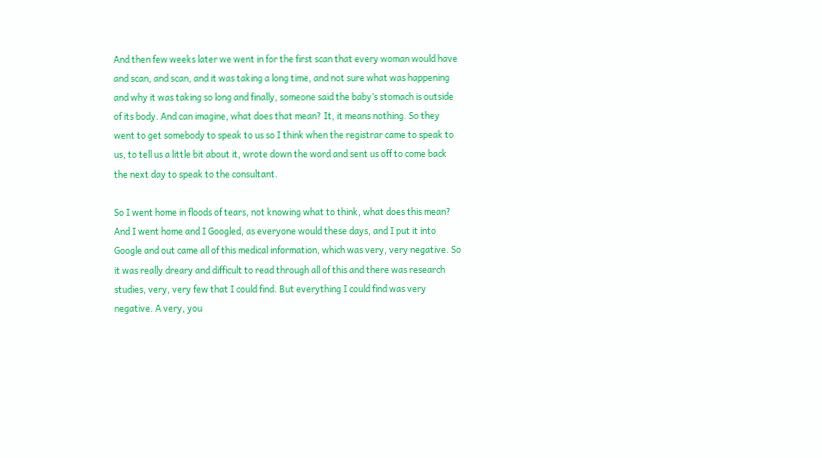And then few weeks later we went in for the first scan that every woman would have and scan, and scan, and it was taking a long time, and not sure what was happening and why it was taking so long and finally, someone said the baby’s stomach is outside of its body. And can imagine, what does that mean? It, it means nothing. So they went to get somebody to speak to us so I think when the registrar came to speak to us, to tell us a little bit about it, wrote down the word and sent us off to come back the next day to speak to the consultant.

So I went home in floods of tears, not knowing what to think, what does this mean? And I went home and I Googled, as everyone would these days, and I put it into Google and out came all of this medical information, which was very, very negative. So it was really dreary and difficult to read through all of this and there was research studies, very, very few that I could find. But everything I could find was very negative. A very, you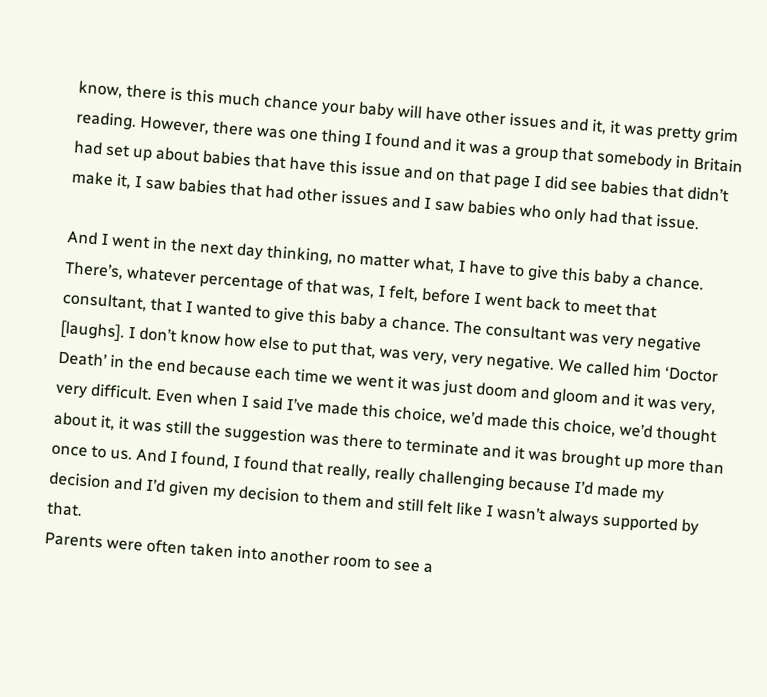know, there is this much chance your baby will have other issues and it, it was pretty grim reading. However, there was one thing I found and it was a group that somebody in Britain had set up about babies that have this issue and on that page I did see babies that didn’t make it, I saw babies that had other issues and I saw babies who only had that issue.

And I went in the next day thinking, no matter what, I have to give this baby a chance. There’s, whatever percentage of that was, I felt, before I went back to meet that consultant, that I wanted to give this baby a chance. The consultant was very negative [laughs]. I don’t know how else to put that, was very, very negative. We called him ‘Doctor Death’ in the end because each time we went it was just doom and gloom and it was very, very difficult. Even when I said I’ve made this choice, we’d made this choice, we’d thought about it, it was still the suggestion was there to terminate and it was brought up more than once to us. And I found, I found that really, really challenging because I’d made my decision and I’d given my decision to them and still felt like I wasn’t always supported by that.
Parents were often taken into another room to see a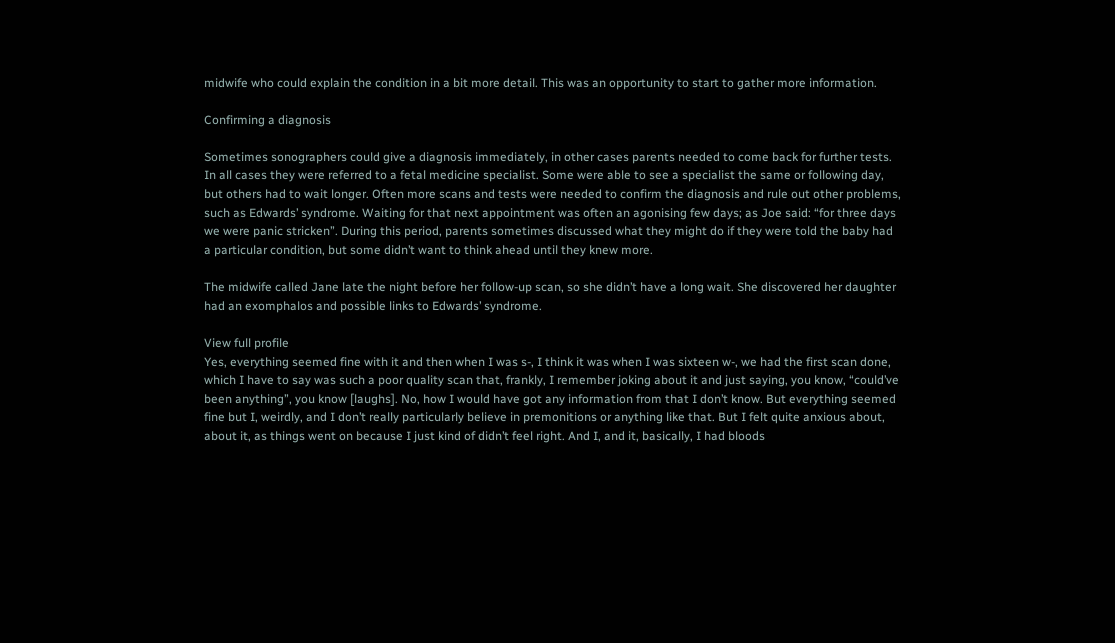midwife who could explain the condition in a bit more detail. This was an opportunity to start to gather more information.

Confirming a diagnosis

Sometimes sonographers could give a diagnosis immediately, in other cases parents needed to come back for further tests. In all cases they were referred to a fetal medicine specialist. Some were able to see a specialist the same or following day, but others had to wait longer. Often more scans and tests were needed to confirm the diagnosis and rule out other problems, such as Edwards’ syndrome. Waiting for that next appointment was often an agonising few days; as Joe said: “for three days we were panic stricken”. During this period, parents sometimes discussed what they might do if they were told the baby had a particular condition, but some didn’t want to think ahead until they knew more.

The midwife called Jane late the night before her follow-up scan, so she didn’t have a long wait. She discovered her daughter had an exomphalos and possible links to Edwards’ syndrome.

View full profile
Yes, everything seemed fine with it and then when I was s-, I think it was when I was sixteen w-, we had the first scan done, which I have to say was such a poor quality scan that, frankly, I remember joking about it and just saying, you know, “could’ve been anything”, you know [laughs]. No, how I would have got any information from that I don’t know. But everything seemed fine but I, weirdly, and I don’t really particularly believe in premonitions or anything like that. But I felt quite anxious about, about it, as things went on because I just kind of didn’t feel right. And I, and it, basically, I had bloods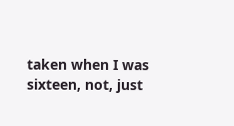taken when I was sixteen, not, just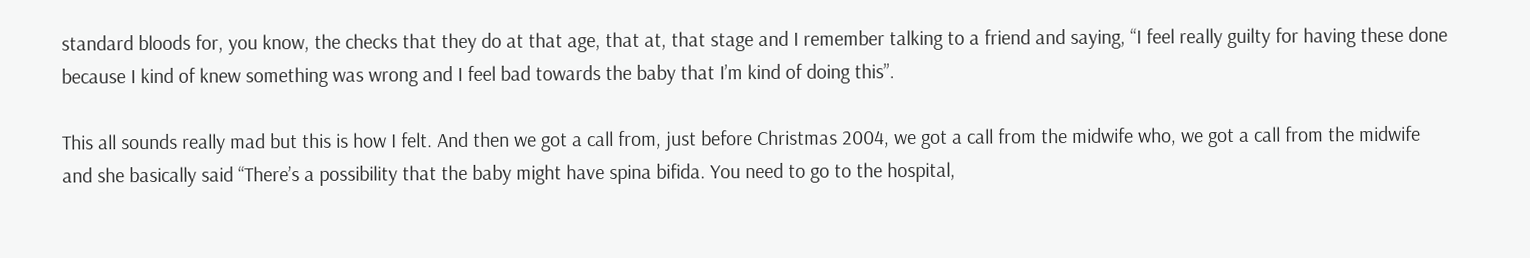standard bloods for, you know, the checks that they do at that age, that at, that stage and I remember talking to a friend and saying, “I feel really guilty for having these done because I kind of knew something was wrong and I feel bad towards the baby that I’m kind of doing this”.

This all sounds really mad but this is how I felt. And then we got a call from, just before Christmas 2004, we got a call from the midwife who, we got a call from the midwife and she basically said “There’s a possibility that the baby might have spina bifida. You need to go to the hospital,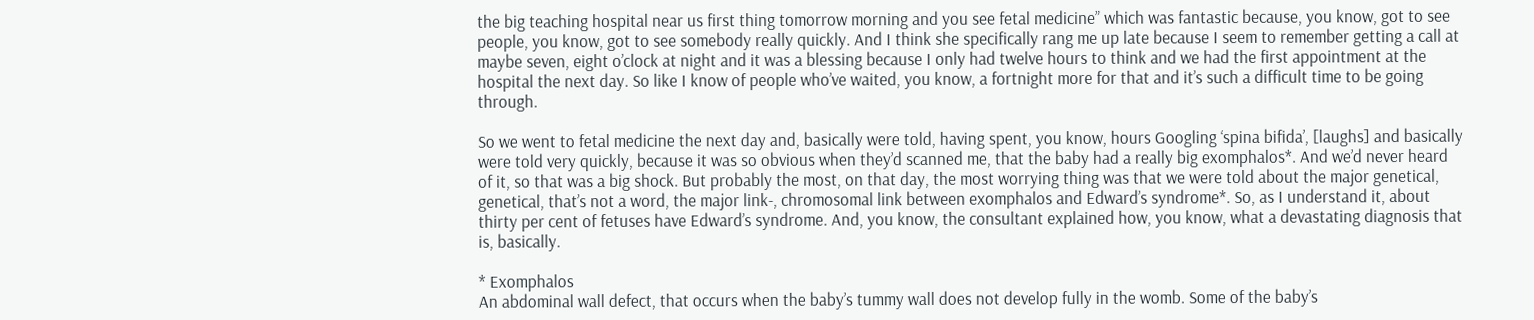the big teaching hospital near us first thing tomorrow morning and you see fetal medicine” which was fantastic because, you know, got to see people, you know, got to see somebody really quickly. And I think she specifically rang me up late because I seem to remember getting a call at maybe seven, eight o’clock at night and it was a blessing because I only had twelve hours to think and we had the first appointment at the hospital the next day. So like I know of people who’ve waited, you know, a fortnight more for that and it’s such a difficult time to be going through.

So we went to fetal medicine the next day and, basically were told, having spent, you know, hours Googling ‘spina bifida’, [laughs] and basically were told very quickly, because it was so obvious when they’d scanned me, that the baby had a really big exomphalos*. And we’d never heard of it, so that was a big shock. But probably the most, on that day, the most worrying thing was that we were told about the major genetical, genetical, that’s not a word, the major link-, chromosomal link between exomphalos and Edward’s syndrome*. So, as I understand it, about thirty per cent of fetuses have Edward’s syndrome. And, you know, the consultant explained how, you know, what a devastating diagnosis that is, basically.

* Exomphalos
An abdominal wall defect, that occurs when the baby’s tummy wall does not develop fully in the womb. Some of the baby’s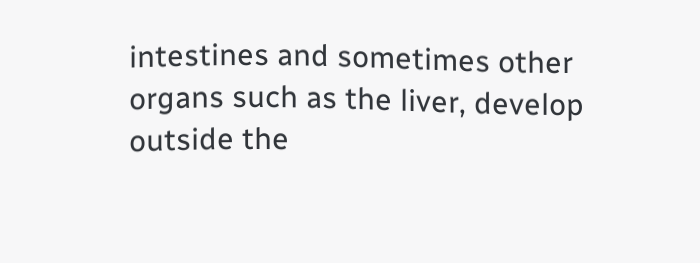intestines and sometimes other organs such as the liver, develop outside the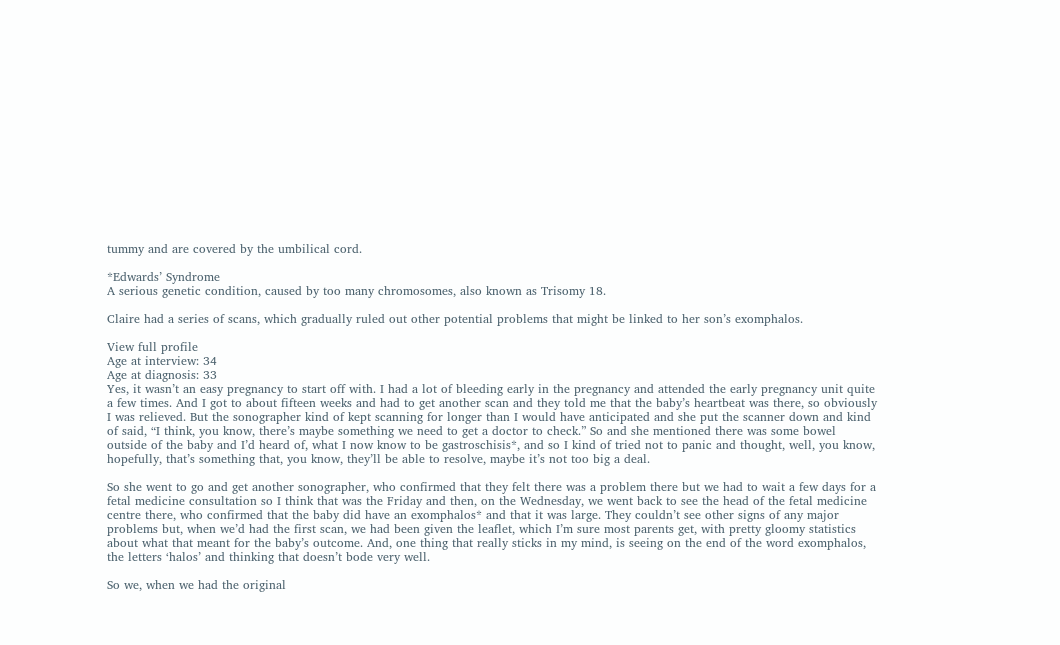tummy and are covered by the umbilical cord.

*Edwards’ Syndrome
A serious genetic condition, caused by too many chromosomes, also known as Trisomy 18.

Claire had a series of scans, which gradually ruled out other potential problems that might be linked to her son’s exomphalos.

View full profile
Age at interview: 34
Age at diagnosis: 33
Yes, it wasn’t an easy pregnancy to start off with. I had a lot of bleeding early in the pregnancy and attended the early pregnancy unit quite a few times. And I got to about fifteen weeks and had to get another scan and they told me that the baby’s heartbeat was there, so obviously I was relieved. But the sonographer kind of kept scanning for longer than I would have anticipated and she put the scanner down and kind of said, “I think, you know, there’s maybe something we need to get a doctor to check.” So and she mentioned there was some bowel outside of the baby and I’d heard of, what I now know to be gastroschisis*, and so I kind of tried not to panic and thought, well, you know, hopefully, that’s something that, you know, they’ll be able to resolve, maybe it’s not too big a deal.

So she went to go and get another sonographer, who confirmed that they felt there was a problem there but we had to wait a few days for a fetal medicine consultation so I think that was the Friday and then, on the Wednesday, we went back to see the head of the fetal medicine centre there, who confirmed that the baby did have an exomphalos* and that it was large. They couldn’t see other signs of any major problems but, when we’d had the first scan, we had been given the leaflet, which I’m sure most parents get, with pretty gloomy statistics about what that meant for the baby’s outcome. And, one thing that really sticks in my mind, is seeing on the end of the word exomphalos, the letters ‘halos’ and thinking that doesn’t bode very well.

So we, when we had the original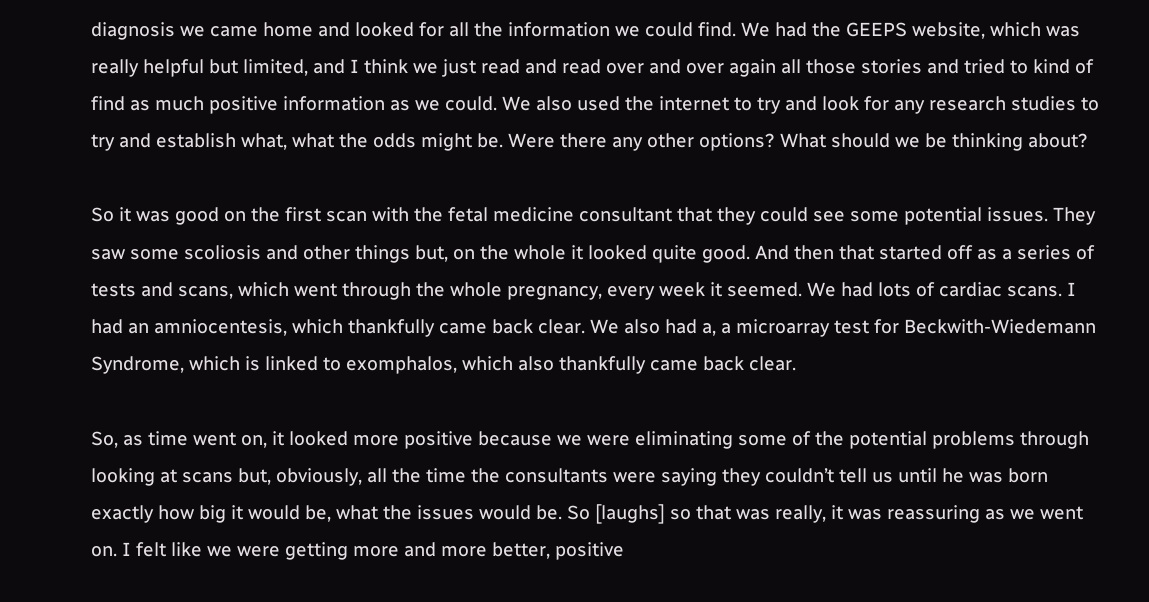diagnosis we came home and looked for all the information we could find. We had the GEEPS website, which was really helpful but limited, and I think we just read and read over and over again all those stories and tried to kind of find as much positive information as we could. We also used the internet to try and look for any research studies to try and establish what, what the odds might be. Were there any other options? What should we be thinking about?

So it was good on the first scan with the fetal medicine consultant that they could see some potential issues. They saw some scoliosis and other things but, on the whole it looked quite good. And then that started off as a series of tests and scans, which went through the whole pregnancy, every week it seemed. We had lots of cardiac scans. I had an amniocentesis, which thankfully came back clear. We also had a, a microarray test for Beckwith-Wiedemann Syndrome, which is linked to exomphalos, which also thankfully came back clear.

So, as time went on, it looked more positive because we were eliminating some of the potential problems through looking at scans but, obviously, all the time the consultants were saying they couldn’t tell us until he was born exactly how big it would be, what the issues would be. So [laughs] so that was really, it was reassuring as we went on. I felt like we were getting more and more better, positive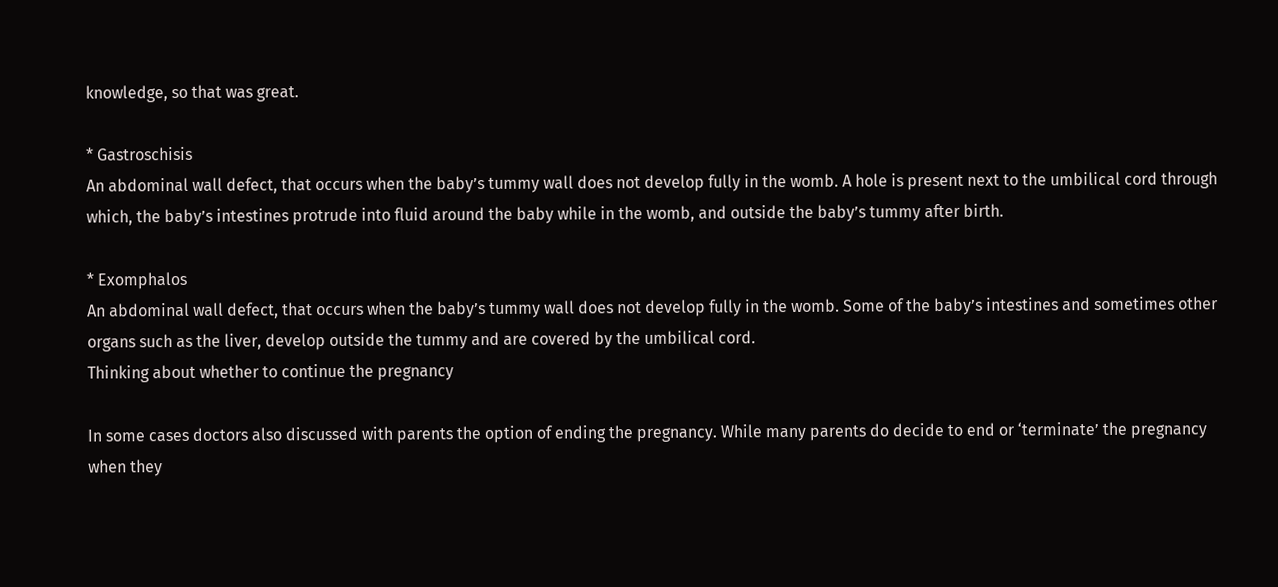knowledge, so that was great.

* Gastroschisis
An abdominal wall defect, that occurs when the baby’s tummy wall does not develop fully in the womb. A hole is present next to the umbilical cord through which, the baby’s intestines protrude into fluid around the baby while in the womb, and outside the baby’s tummy after birth.

* Exomphalos
An abdominal wall defect, that occurs when the baby’s tummy wall does not develop fully in the womb. Some of the baby’s intestines and sometimes other organs such as the liver, develop outside the tummy and are covered by the umbilical cord.
Thinking about whether to continue the pregnancy

In some cases doctors also discussed with parents the option of ending the pregnancy. While many parents do decide to end or ‘terminate’ the pregnancy when they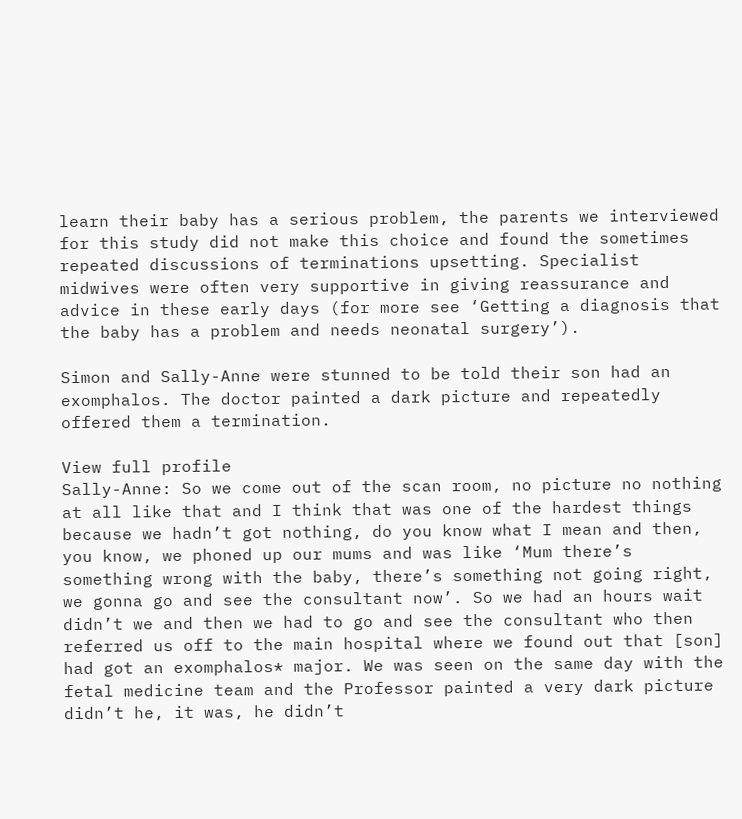learn their baby has a serious problem, the parents we interviewed for this study did not make this choice and found the sometimes repeated discussions of terminations upsetting. Specialist midwives were often very supportive in giving reassurance and advice in these early days (for more see ‘Getting a diagnosis that the baby has a problem and needs neonatal surgery’).

Simon and Sally-Anne were stunned to be told their son had an exomphalos. The doctor painted a dark picture and repeatedly offered them a termination.

View full profile
Sally-Anne: So we come out of the scan room, no picture no nothing at all like that and I think that was one of the hardest things because we hadn’t got nothing, do you know what I mean and then, you know, we phoned up our mums and was like ‘Mum there’s something wrong with the baby, there’s something not going right, we gonna go and see the consultant now’. So we had an hours wait didn’t we and then we had to go and see the consultant who then referred us off to the main hospital where we found out that [son] had got an exomphalos* major. We was seen on the same day with the fetal medicine team and the Professor painted a very dark picture didn’t he, it was, he didn’t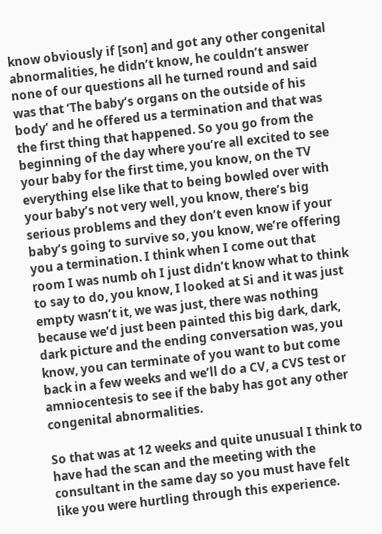know obviously if [son] and got any other congenital abnormalities, he didn’t know, he couldn’t answer none of our questions all he turned round and said was that ‘The baby’s organs on the outside of his body’ and he offered us a termination and that was the first thing that happened. So you go from the beginning of the day where you’re all excited to see your baby for the first time, you know, on the TV everything else like that to being bowled over with your baby’s not very well, you know, there’s big serious problems and they don’t even know if your baby’s going to survive so, you know, we’re offering you a termination. I think when I come out that room I was numb oh I just didn’t know what to think to say to do, you know, I looked at Si and it was just empty wasn’t it, we was just, there was nothing because we’d just been painted this big dark, dark, dark picture and the ending conversation was, you know, you can terminate of you want to but come back in a few weeks and we’ll do a CV, a CVS test or amniocentesis to see if the baby has got any other congenital abnormalities.

So that was at 12 weeks and quite unusual I think to have had the scan and the meeting with the consultant in the same day so you must have felt like you were hurtling through this experience.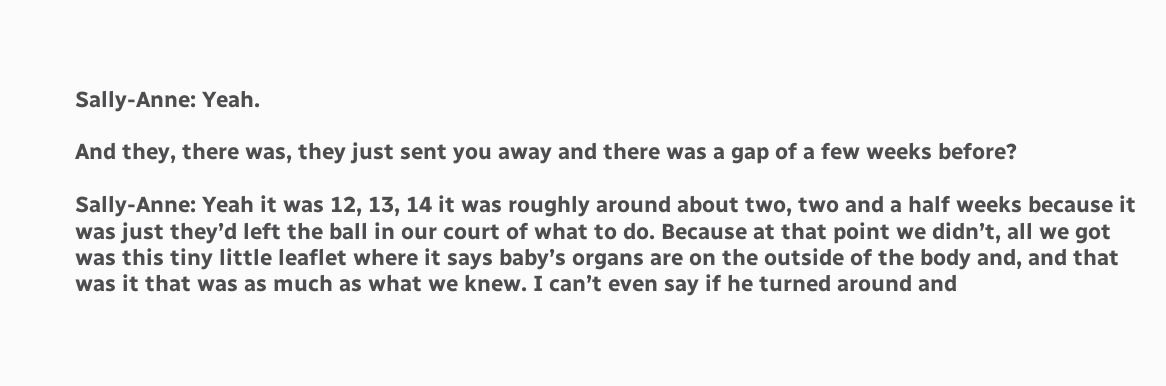Sally-Anne: Yeah.

And they, there was, they just sent you away and there was a gap of a few weeks before?

Sally-Anne: Yeah it was 12, 13, 14 it was roughly around about two, two and a half weeks because it was just they’d left the ball in our court of what to do. Because at that point we didn’t, all we got was this tiny little leaflet where it says baby’s organs are on the outside of the body and, and that was it that was as much as what we knew. I can’t even say if he turned around and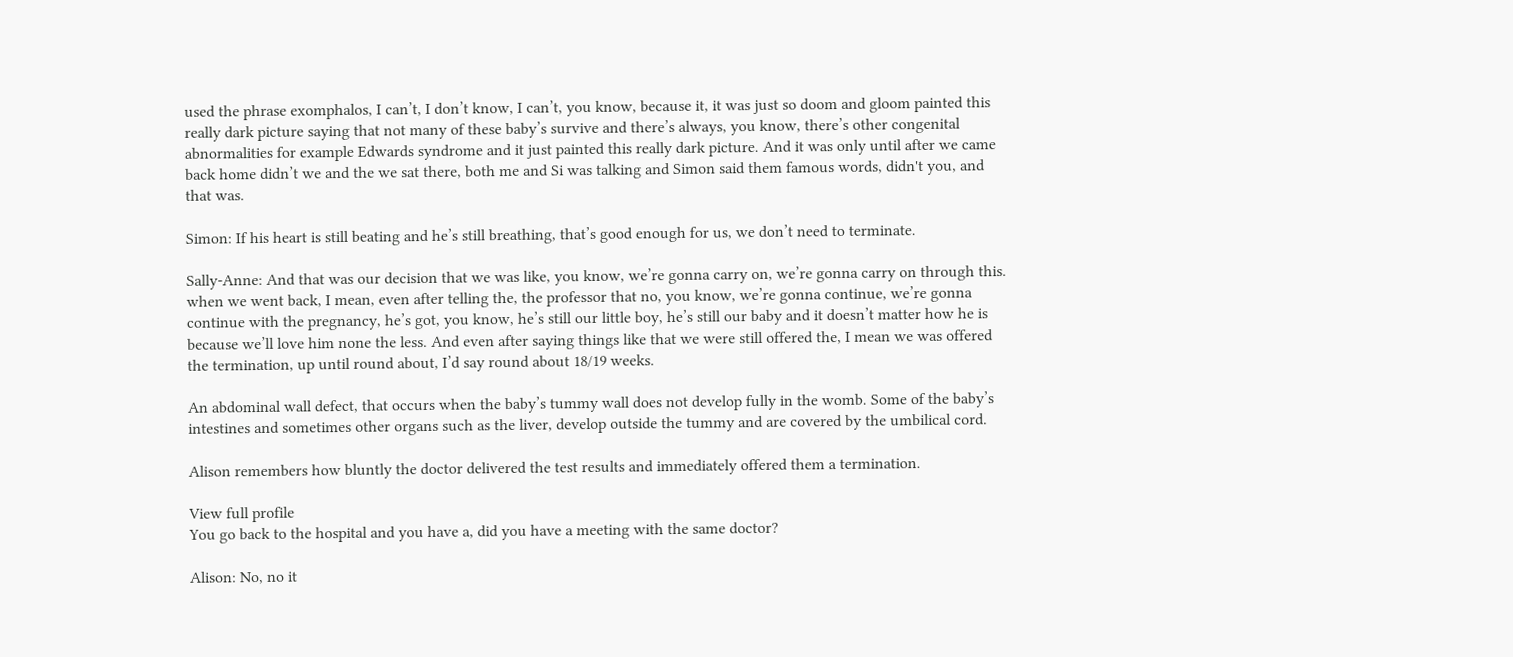used the phrase exomphalos, I can’t, I don’t know, I can’t, you know, because it, it was just so doom and gloom painted this really dark picture saying that not many of these baby’s survive and there’s always, you know, there’s other congenital abnormalities for example Edwards syndrome and it just painted this really dark picture. And it was only until after we came back home didn’t we and the we sat there, both me and Si was talking and Simon said them famous words, didn't you, and that was.

Simon: If his heart is still beating and he’s still breathing, that’s good enough for us, we don’t need to terminate.

Sally-Anne: And that was our decision that we was like, you know, we’re gonna carry on, we’re gonna carry on through this. when we went back, I mean, even after telling the, the professor that no, you know, we’re gonna continue, we’re gonna continue with the pregnancy, he’s got, you know, he’s still our little boy, he’s still our baby and it doesn’t matter how he is because we’ll love him none the less. And even after saying things like that we were still offered the, I mean we was offered the termination, up until round about, I’d say round about 18/19 weeks.

An abdominal wall defect, that occurs when the baby’s tummy wall does not develop fully in the womb. Some of the baby’s intestines and sometimes other organs such as the liver, develop outside the tummy and are covered by the umbilical cord.

Alison remembers how bluntly the doctor delivered the test results and immediately offered them a termination.

View full profile
You go back to the hospital and you have a, did you have a meeting with the same doctor?

Alison: No, no it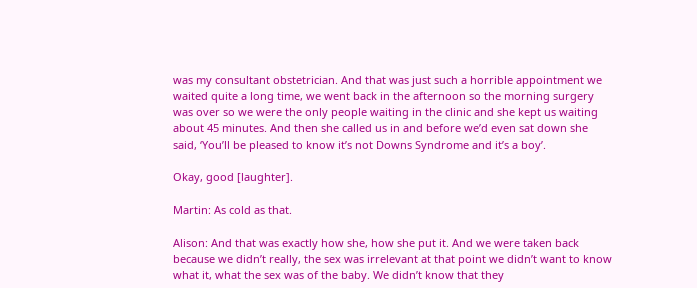was my consultant obstetrician. And that was just such a horrible appointment we waited quite a long time, we went back in the afternoon so the morning surgery was over so we were the only people waiting in the clinic and she kept us waiting about 45 minutes. And then she called us in and before we’d even sat down she said, ‘You’ll be pleased to know it’s not Downs Syndrome and it’s a boy’.

Okay, good [laughter].

Martin: As cold as that.

Alison: And that was exactly how she, how she put it. And we were taken back because we didn’t really, the sex was irrelevant at that point we didn’t want to know what it, what the sex was of the baby. We didn’t know that they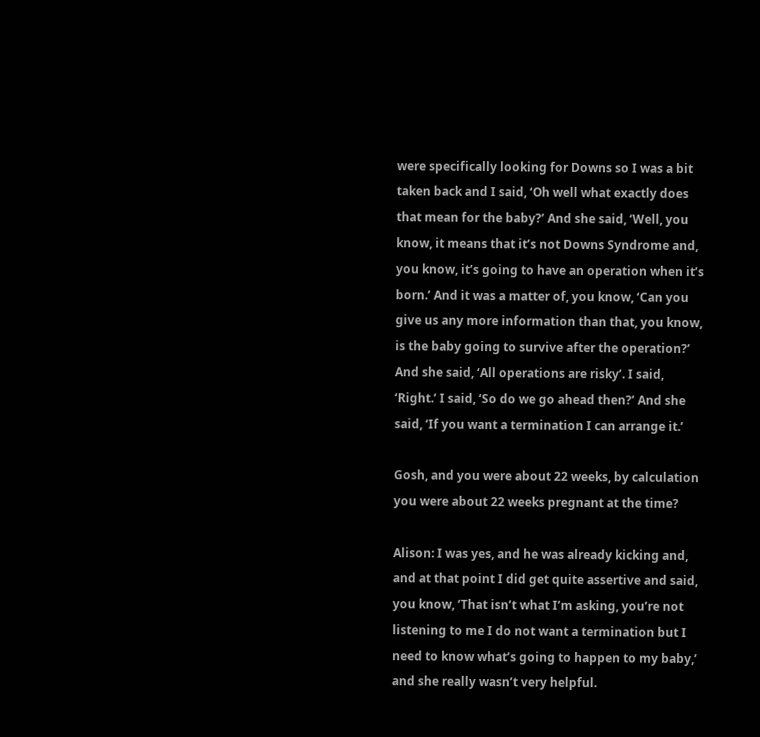were specifically looking for Downs so I was a bit taken back and I said, ‘Oh well what exactly does that mean for the baby?’ And she said, ‘Well, you know, it means that it’s not Downs Syndrome and, you know, it’s going to have an operation when it’s born.’ And it was a matter of, you know, ‘Can you give us any more information than that, you know, is the baby going to survive after the operation?’ And she said, ‘All operations are risky’. I said, ‘Right.’ I said, ‘So do we go ahead then?’ And she said, ‘If you want a termination I can arrange it.’

Gosh, and you were about 22 weeks, by calculation you were about 22 weeks pregnant at the time?

Alison: I was yes, and he was already kicking and, and at that point I did get quite assertive and said, you know, ‘That isn’t what I’m asking, you’re not listening to me I do not want a termination but I need to know what’s going to happen to my baby,’ and she really wasn’t very helpful.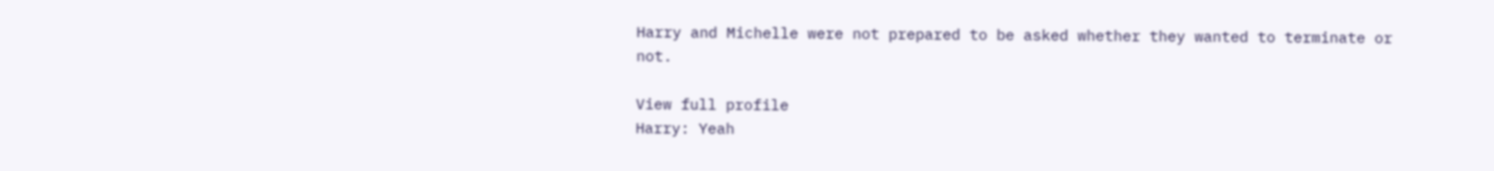Harry and Michelle were not prepared to be asked whether they wanted to terminate or not.

View full profile
Harry: Yeah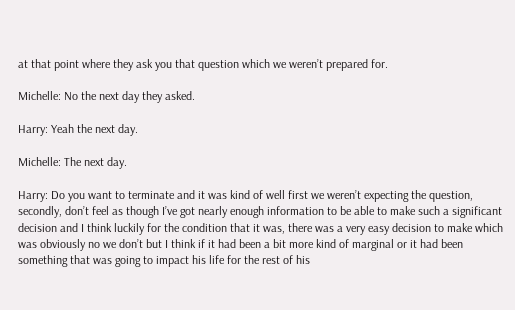at that point where they ask you that question which we weren’t prepared for.

Michelle: No the next day they asked.

Harry: Yeah the next day.

Michelle: The next day.

Harry: Do you want to terminate and it was kind of well first we weren’t expecting the question, secondly, don’t feel as though I’ve got nearly enough information to be able to make such a significant decision and I think luckily for the condition that it was, there was a very easy decision to make which was obviously no we don’t but I think if it had been a bit more kind of marginal or it had been something that was going to impact his life for the rest of his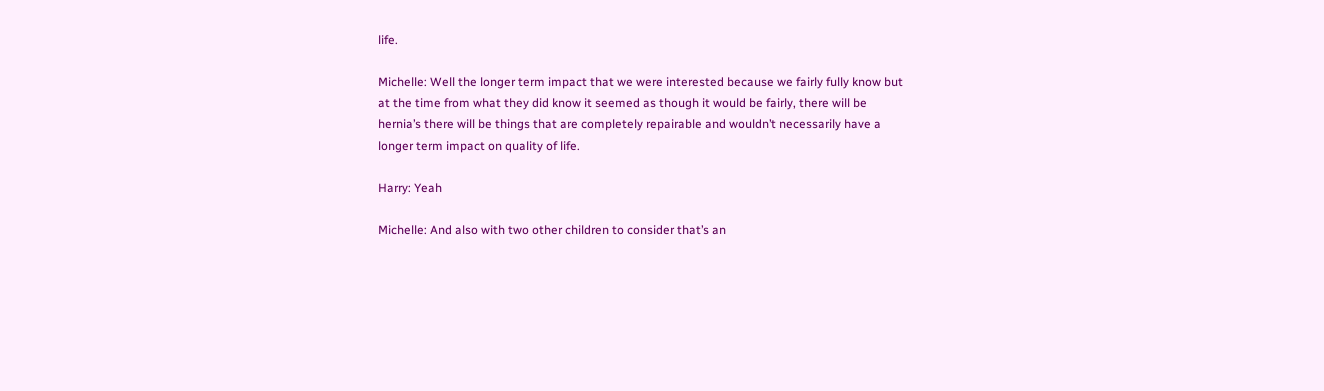life.

Michelle: Well the longer term impact that we were interested because we fairly fully know but at the time from what they did know it seemed as though it would be fairly, there will be hernia’s there will be things that are completely repairable and wouldn’t necessarily have a longer term impact on quality of life.

Harry: Yeah

Michelle: And also with two other children to consider that’s an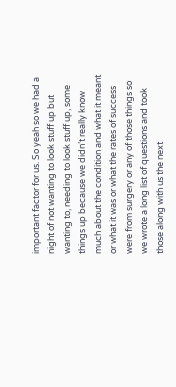important factor for us. So yeah so we had a night of not wanting to look stuff up but wanting to, needing to look stuff up, some things up because we didn’t really know much about the condition and what it meant or what it was or what the rates of success were from surgery or any of those things so we wrote a long list of questions and took those along with us the next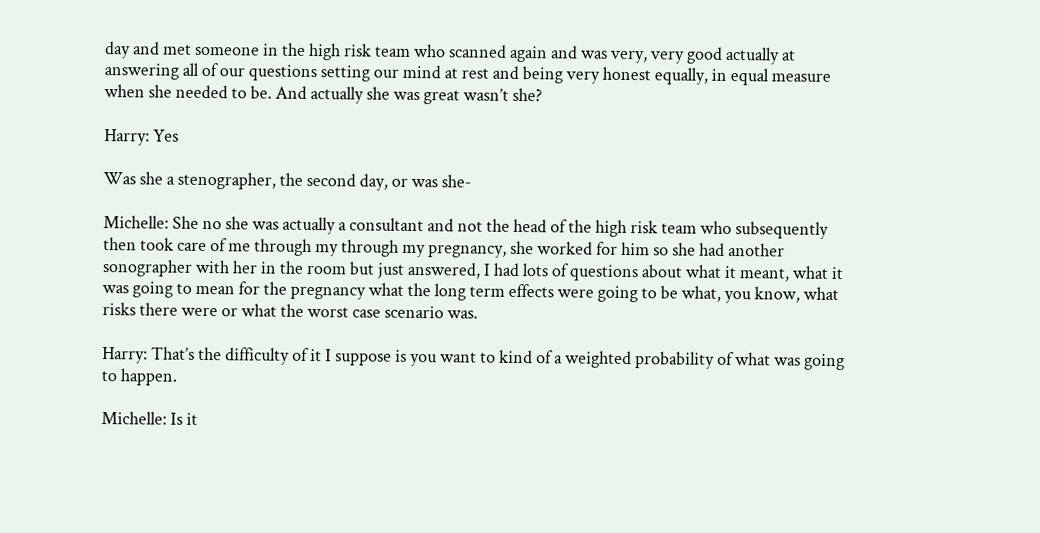day and met someone in the high risk team who scanned again and was very, very good actually at answering all of our questions setting our mind at rest and being very honest equally, in equal measure when she needed to be. And actually she was great wasn’t she?

Harry: Yes

Was she a stenographer, the second day, or was she-

Michelle: She no she was actually a consultant and not the head of the high risk team who subsequently then took care of me through my through my pregnancy, she worked for him so she had another sonographer with her in the room but just answered, I had lots of questions about what it meant, what it was going to mean for the pregnancy what the long term effects were going to be what, you know, what risks there were or what the worst case scenario was.

Harry: That’s the difficulty of it I suppose is you want to kind of a weighted probability of what was going to happen.

Michelle: Is it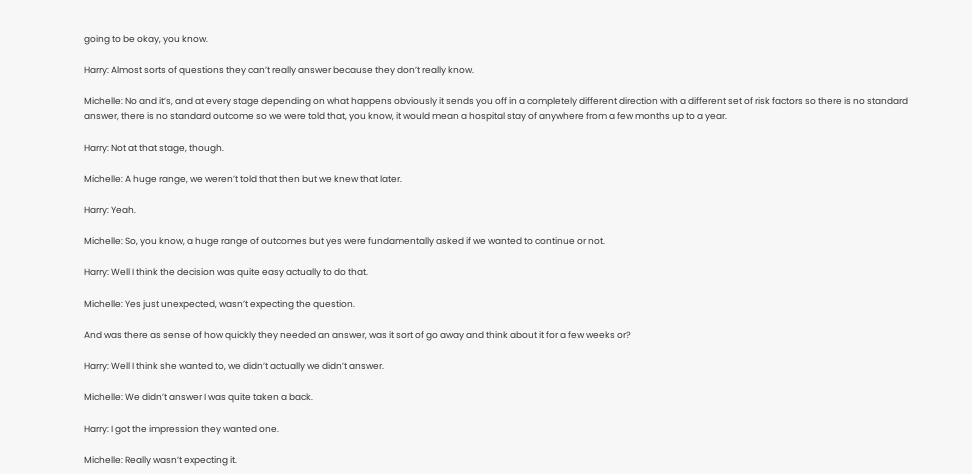going to be okay, you know.

Harry: Almost sorts of questions they can’t really answer because they don’t really know.

Michelle: No and it’s, and at every stage depending on what happens obviously it sends you off in a completely different direction with a different set of risk factors so there is no standard answer, there is no standard outcome so we were told that, you know, it would mean a hospital stay of anywhere from a few months up to a year.

Harry: Not at that stage, though.

Michelle: A huge range, we weren’t told that then but we knew that later.

Harry: Yeah.

Michelle: So, you know, a huge range of outcomes but yes were fundamentally asked if we wanted to continue or not.

Harry: Well I think the decision was quite easy actually to do that.

Michelle: Yes just unexpected, wasn’t expecting the question.

And was there as sense of how quickly they needed an answer, was it sort of go away and think about it for a few weeks or?

Harry: Well I think she wanted to, we didn’t actually we didn’t answer.

Michelle: We didn’t answer I was quite taken a back.

Harry: I got the impression they wanted one.

Michelle: Really wasn’t expecting it.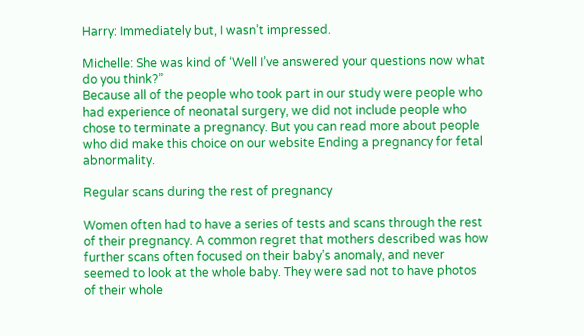Harry: Immediately but, I wasn’t impressed.

Michelle: She was kind of ‘Well I’ve answered your questions now what do you think?”
Because all of the people who took part in our study were people who had experience of neonatal surgery, we did not include people who chose to terminate a pregnancy. But you can read more about people who did make this choice on our website Ending a pregnancy for fetal abnormality.

Regular scans during the rest of pregnancy

Women often had to have a series of tests and scans through the rest of their pregnancy. A common regret that mothers described was how further scans often focused on their baby’s anomaly, and never seemed to look at the whole baby. They were sad not to have photos of their whole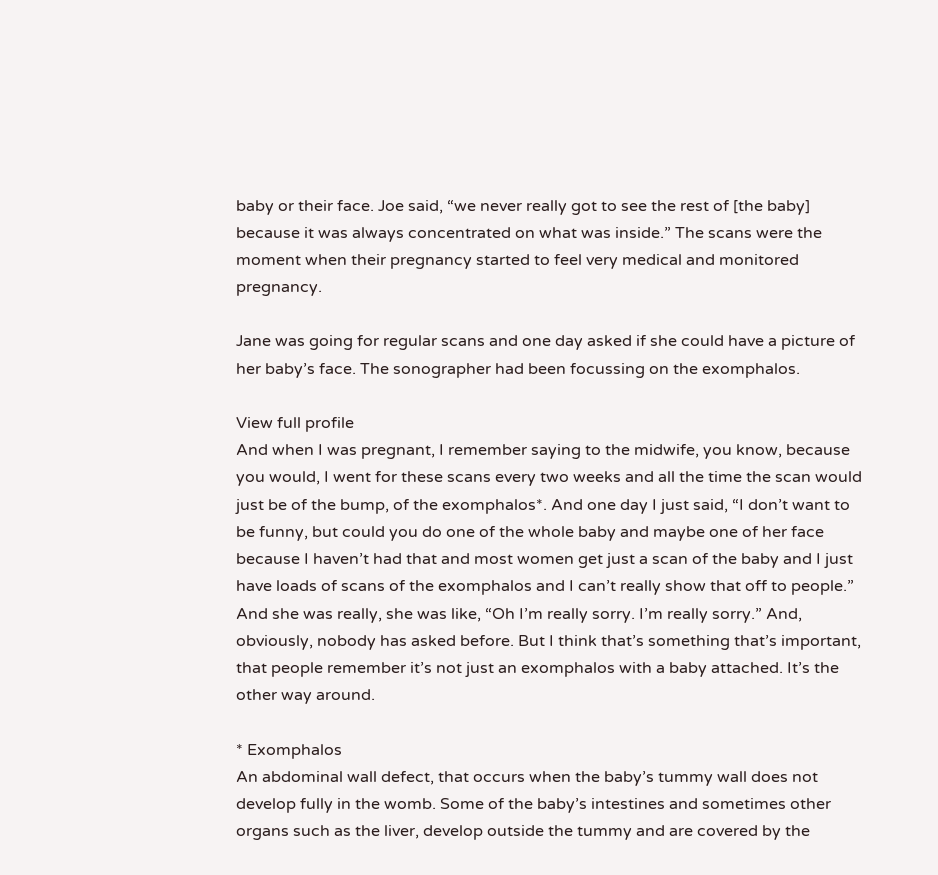baby or their face. Joe said, “we never really got to see the rest of [the baby] because it was always concentrated on what was inside.” The scans were the moment when their pregnancy started to feel very medical and monitored pregnancy.

Jane was going for regular scans and one day asked if she could have a picture of her baby’s face. The sonographer had been focussing on the exomphalos.

View full profile
And when I was pregnant, I remember saying to the midwife, you know, because you would, I went for these scans every two weeks and all the time the scan would just be of the bump, of the exomphalos*. And one day I just said, “I don’t want to be funny, but could you do one of the whole baby and maybe one of her face because I haven’t had that and most women get just a scan of the baby and I just have loads of scans of the exomphalos and I can’t really show that off to people.” And she was really, she was like, “Oh I’m really sorry. I’m really sorry.” And, obviously, nobody has asked before. But I think that’s something that’s important, that people remember it’s not just an exomphalos with a baby attached. It’s the other way around.

* Exomphalos
An abdominal wall defect, that occurs when the baby’s tummy wall does not develop fully in the womb. Some of the baby’s intestines and sometimes other organs such as the liver, develop outside the tummy and are covered by the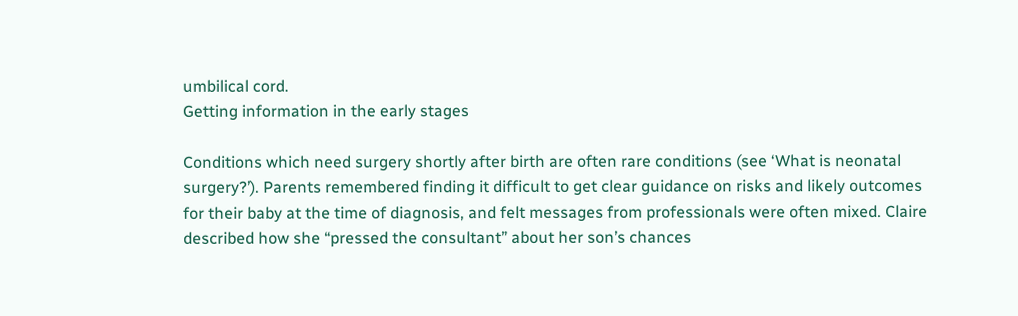umbilical cord.
Getting information in the early stages

Conditions which need surgery shortly after birth are often rare conditions (see ‘What is neonatal surgery?’). Parents remembered finding it difficult to get clear guidance on risks and likely outcomes for their baby at the time of diagnosis, and felt messages from professionals were often mixed. Claire described how she “pressed the consultant” about her son’s chances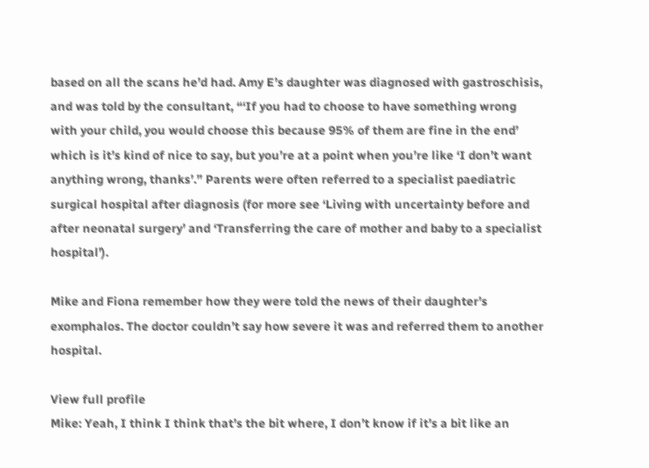based on all the scans he’d had. Amy E’s daughter was diagnosed with gastroschisis, and was told by the consultant, “‘If you had to choose to have something wrong with your child, you would choose this because 95% of them are fine in the end’ which is it’s kind of nice to say, but you’re at a point when you’re like ‘I don’t want anything wrong, thanks’.” Parents were often referred to a specialist paediatric surgical hospital after diagnosis (for more see ‘Living with uncertainty before and after neonatal surgery’ and ‘Transferring the care of mother and baby to a specialist hospital’).

Mike and Fiona remember how they were told the news of their daughter’s exomphalos. The doctor couldn’t say how severe it was and referred them to another hospital.

View full profile
Mike: Yeah, I think I think that’s the bit where, I don’t know if it’s a bit like an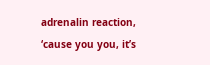adrenalin reaction, ‘cause you you, it’s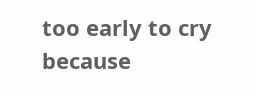too early to cry because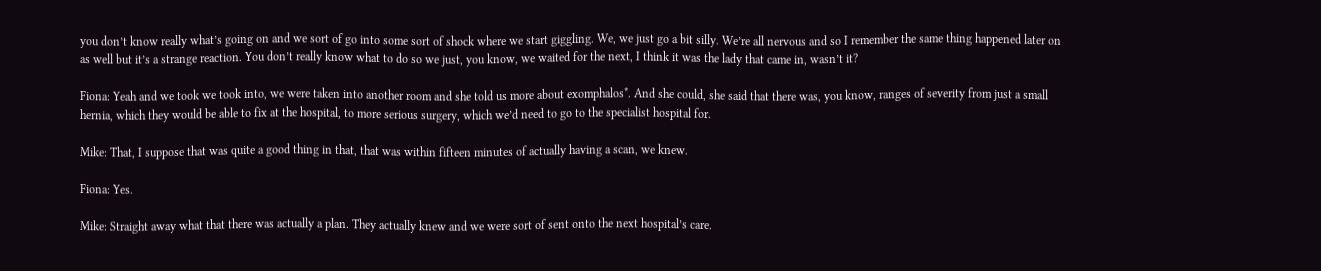you don’t know really what’s going on and we sort of go into some sort of shock where we start giggling. We, we just go a bit silly. We’re all nervous and so I remember the same thing happened later on as well but it’s a strange reaction. You don’t really know what to do so we just, you know, we waited for the next, I think it was the lady that came in, wasn’t it?

Fiona: Yeah and we took we took into, we were taken into another room and she told us more about exomphalos*. And she could, she said that there was, you know, ranges of severity from just a small hernia, which they would be able to fix at the hospital, to more serious surgery, which we’d need to go to the specialist hospital for.

Mike: That, I suppose that was quite a good thing in that, that was within fifteen minutes of actually having a scan, we knew.

Fiona: Yes.

Mike: Straight away what that there was actually a plan. They actually knew and we were sort of sent onto the next hospital’s care.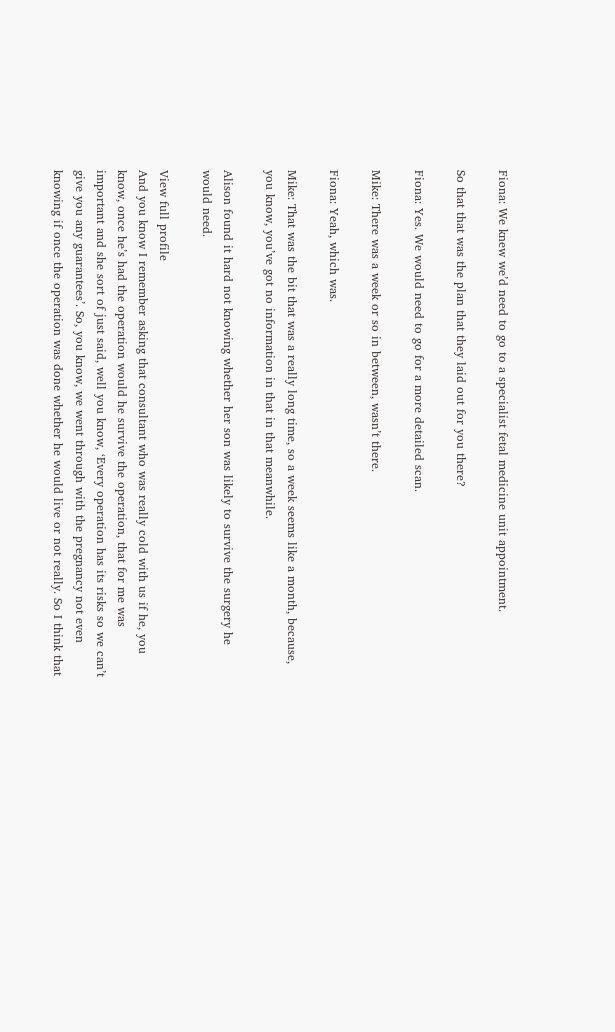Fiona: We knew we’d need to go to a specialist fetal medicine unit appointment.

So that that was the plan that they laid out for you there?

Fiona: Yes. We would need to go for a more detailed scan.

Mike: There was a week or so in between, wasn’t there.

Fiona: Yeah, which was.

Mike: That was the bit that was a really long time, so a week seems like a month, because, you know, you’ve got no information in that in that meanwhile.

Alison found it hard not knowing whether her son was likely to survive the surgery he would need.

View full profile
And you know I remember asking that consultant who was really cold with us if he, you know, once he’s had the operation would he survive the operation, that for me was important and she sort of just said, well you know, ‘Every operation has its risks so we can’t give you any guarantees’. So, you know, we went through with the pregnancy not even knowing if once the operation was done whether he would live or not really. So I think that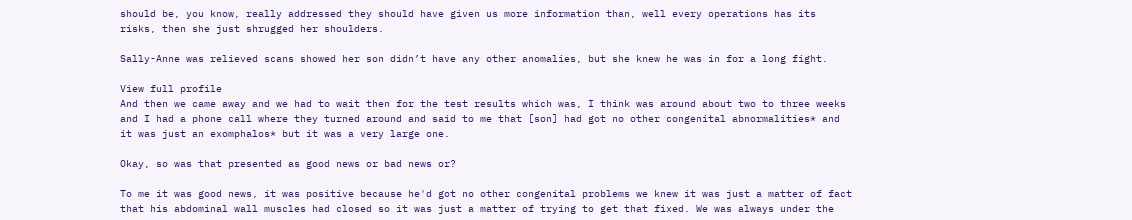should be, you know, really addressed they should have given us more information than, well every operations has its risks, then she just shrugged her shoulders.

Sally-Anne was relieved scans showed her son didn’t have any other anomalies, but she knew he was in for a long fight.

View full profile
And then we came away and we had to wait then for the test results which was, I think was around about two to three weeks and I had a phone call where they turned around and said to me that [son] had got no other congenital abnormalities* and it was just an exomphalos* but it was a very large one.

Okay, so was that presented as good news or bad news or?

To me it was good news, it was positive because he'd got no other congenital problems we knew it was just a matter of fact that his abdominal wall muscles had closed so it was just a matter of trying to get that fixed. We was always under the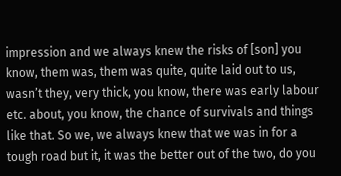impression and we always knew the risks of [son] you know, them was, them was quite, quite laid out to us, wasn’t they, very thick, you know, there was early labour etc. about, you know, the chance of survivals and things like that. So we, we always knew that we was in for a tough road but it, it was the better out of the two, do you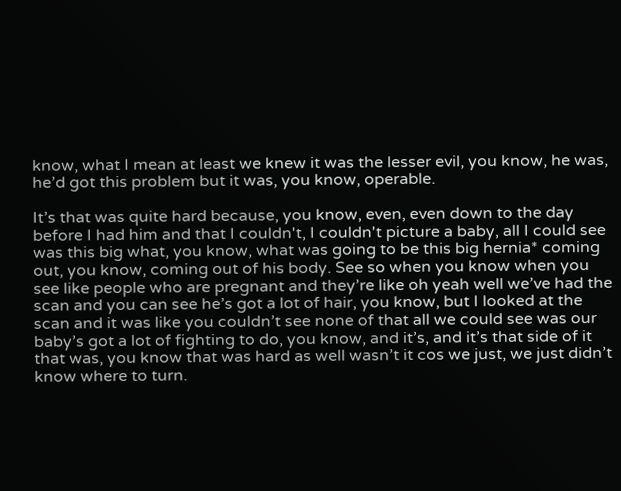know, what I mean at least we knew it was the lesser evil, you know, he was, he’d got this problem but it was, you know, operable.

It’s that was quite hard because, you know, even, even down to the day before I had him and that I couldn't, I couldn't picture a baby, all I could see was this big what, you know, what was going to be this big hernia* coming out, you know, coming out of his body. See so when you know when you see like people who are pregnant and they’re like oh yeah well we’ve had the scan and you can see he’s got a lot of hair, you know, but I looked at the scan and it was like you couldn’t see none of that all we could see was our baby’s got a lot of fighting to do, you know, and it’s, and it’s that side of it that was, you know that was hard as well wasn’t it cos we just, we just didn’t know where to turn.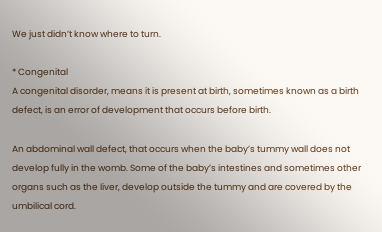We just didn’t know where to turn.

* Congenital
A congenital disorder, means it is present at birth, sometimes known as a birth defect, is an error of development that occurs before birth.

An abdominal wall defect, that occurs when the baby’s tummy wall does not develop fully in the womb. Some of the baby’s intestines and sometimes other organs such as the liver, develop outside the tummy and are covered by the umbilical cord.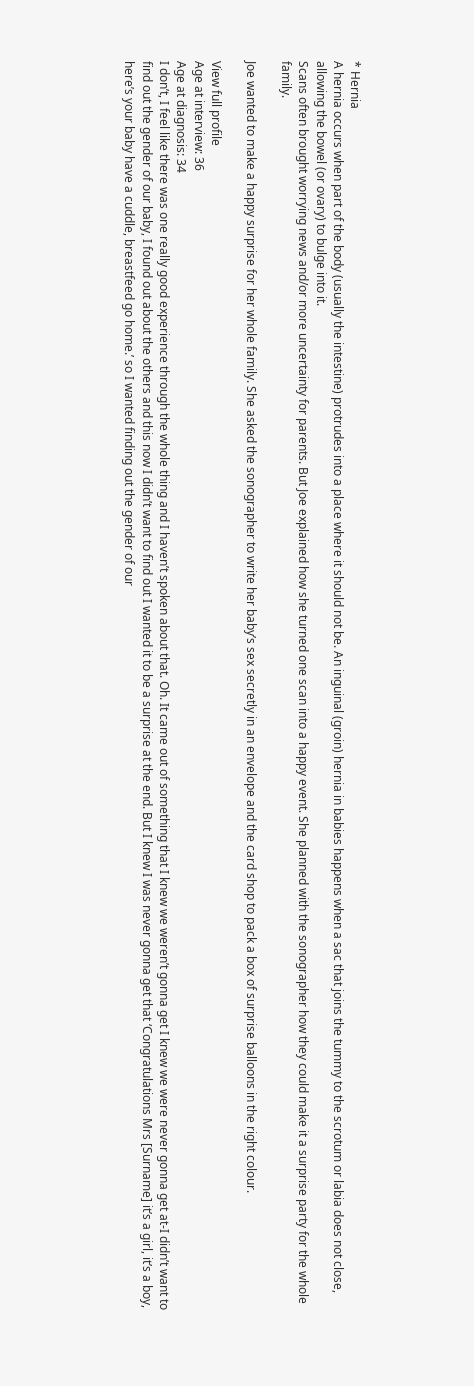* Hernia
A hernia occurs when part of the body (usually the intestine) protrudes into a place where it should not be. An inguinal (groin) hernia in babies happens when a sac that joins the tummy to the scrotum or labia does not close, allowing the bowel (or ovary) to bulge into it.
Scans often brought worrying news and/or more uncertainty for parents. But Joe explained how she turned one scan into a happy event. She planned with the sonographer how they could make it a surprise party for the whole family.

Joe wanted to make a happy surprise for her whole family. She asked the sonographer to write her baby’s sex secretly in an envelope and the card shop to pack a box of surprise balloons in the right colour.

View full profile
Age at interview: 36
Age at diagnosis: 34
I don’t, I feel like there was one really good experience through the whole thing and I haven’t spoken about that. Oh. It came out of something that I knew we weren’t gonna get I knew we were never gonna get at-I didn’t want to find out the gender of our baby, I found out about the others and this now I didn’t want to find out I wanted it to be a surprise at the end. But I knew I was never gonna get that ‘Congratulations Mrs [Surname] it’s a girl, it’s a boy, here’s your baby have a cuddle, breastfeed go home.’ so I wanted finding out the gender of our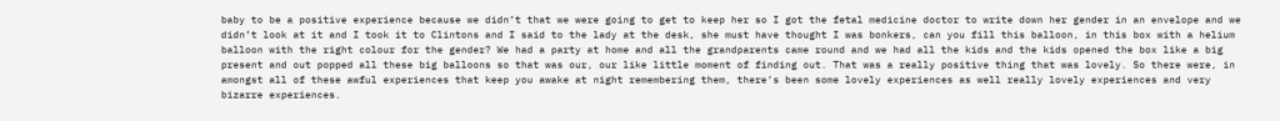baby to be a positive experience because we didn’t that we were going to get to keep her so I got the fetal medicine doctor to write down her gender in an envelope and we didn’t look at it and I took it to Clintons and I said to the lady at the desk, she must have thought I was bonkers, can you fill this balloon, in this box with a helium balloon with the right colour for the gender? We had a party at home and all the grandparents came round and we had all the kids and the kids opened the box like a big present and out popped all these big balloons so that was our, our like little moment of finding out. That was a really positive thing that was lovely. So there were, in amongst all of these awful experiences that keep you awake at night remembering them, there’s been some lovely experiences as well really lovely experiences and very bizarre experiences.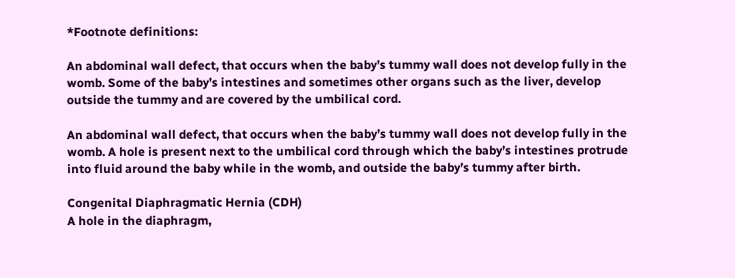*Footnote definitions:

An abdominal wall defect, that occurs when the baby’s tummy wall does not develop fully in the womb. Some of the baby’s intestines and sometimes other organs such as the liver, develop outside the tummy and are covered by the umbilical cord.

An abdominal wall defect, that occurs when the baby’s tummy wall does not develop fully in the womb. A hole is present next to the umbilical cord through which the baby’s intestines protrude into fluid around the baby while in the womb, and outside the baby’s tummy after birth.

Congenital Diaphragmatic Hernia (CDH)
A hole in the diaphragm,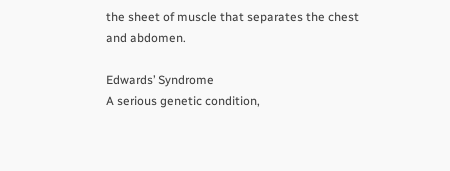the sheet of muscle that separates the chest and abdomen.

Edwards’ Syndrome
A serious genetic condition,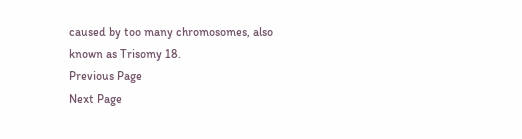caused by too many chromosomes, also known as Trisomy 18.
Previous Page
Next Page